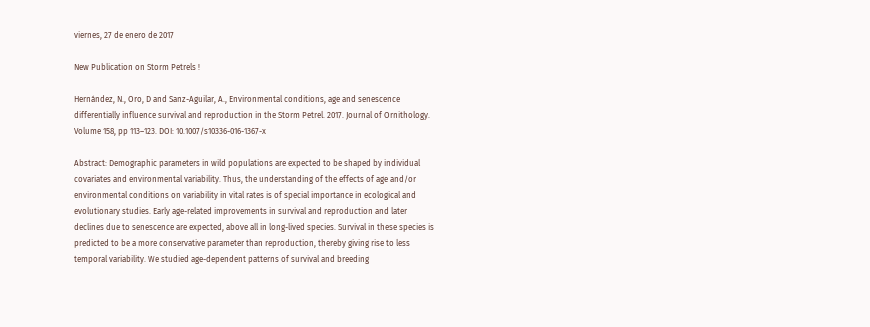viernes, 27 de enero de 2017

New Publication on Storm Petrels !

Hernández, N., Oro, D and Sanz-Aguilar, A., Environmental conditions, age and senescence differentially influence survival and reproduction in the Storm Petrel. 2017. Journal of Ornithology. Volume 158, pp 113–123. DOI: 10.1007/s10336-016-1367-x

Abstract: Demographic parameters in wild populations are expected to be shaped by individual covariates and environmental variability. Thus, the understanding of the effects of age and/or environmental conditions on variability in vital rates is of special importance in ecological and evolutionary studies. Early age-related improvements in survival and reproduction and later declines due to senescence are expected, above all in long-lived species. Survival in these species is predicted to be a more conservative parameter than reproduction, thereby giving rise to less temporal variability. We studied age-dependent patterns of survival and breeding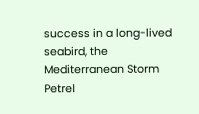success in a long-lived seabird, the Mediterranean Storm Petrel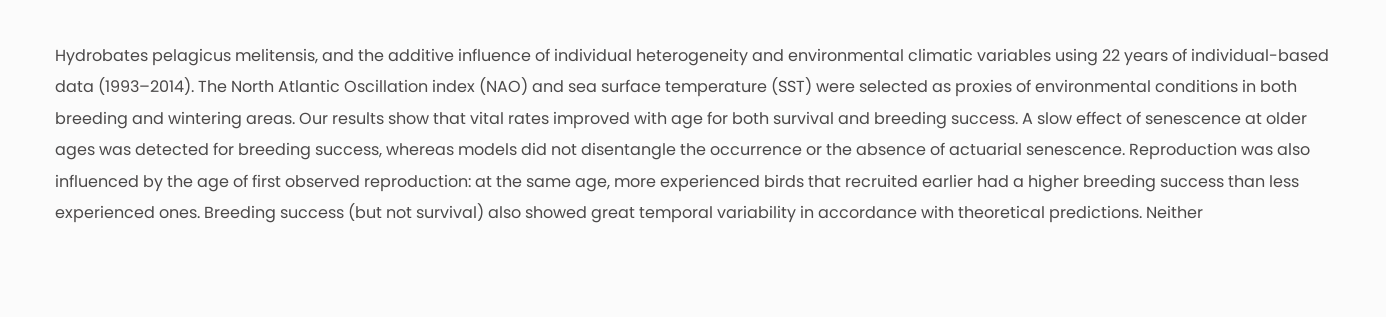Hydrobates pelagicus melitensis, and the additive influence of individual heterogeneity and environmental climatic variables using 22 years of individual-based data (1993–2014). The North Atlantic Oscillation index (NAO) and sea surface temperature (SST) were selected as proxies of environmental conditions in both breeding and wintering areas. Our results show that vital rates improved with age for both survival and breeding success. A slow effect of senescence at older ages was detected for breeding success, whereas models did not disentangle the occurrence or the absence of actuarial senescence. Reproduction was also influenced by the age of first observed reproduction: at the same age, more experienced birds that recruited earlier had a higher breeding success than less experienced ones. Breeding success (but not survival) also showed great temporal variability in accordance with theoretical predictions. Neither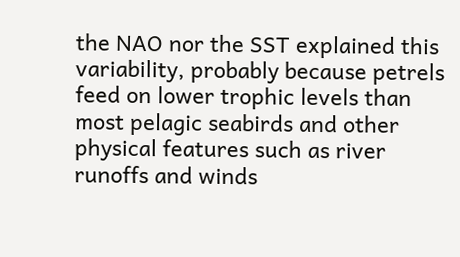the NAO nor the SST explained this variability, probably because petrels feed on lower trophic levels than most pelagic seabirds and other physical features such as river runoffs and winds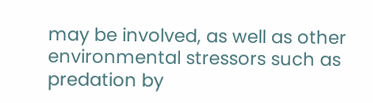may be involved, as well as other environmental stressors such as predation by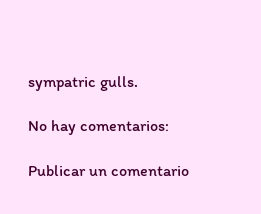sympatric gulls.

No hay comentarios:

Publicar un comentario